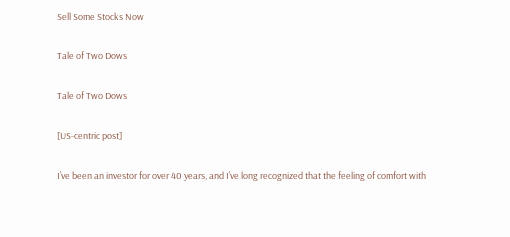Sell Some Stocks Now

Tale of Two Dows

Tale of Two Dows

[US-centric post]

I’ve been an investor for over 40 years, and I’ve long recognized that the feeling of comfort with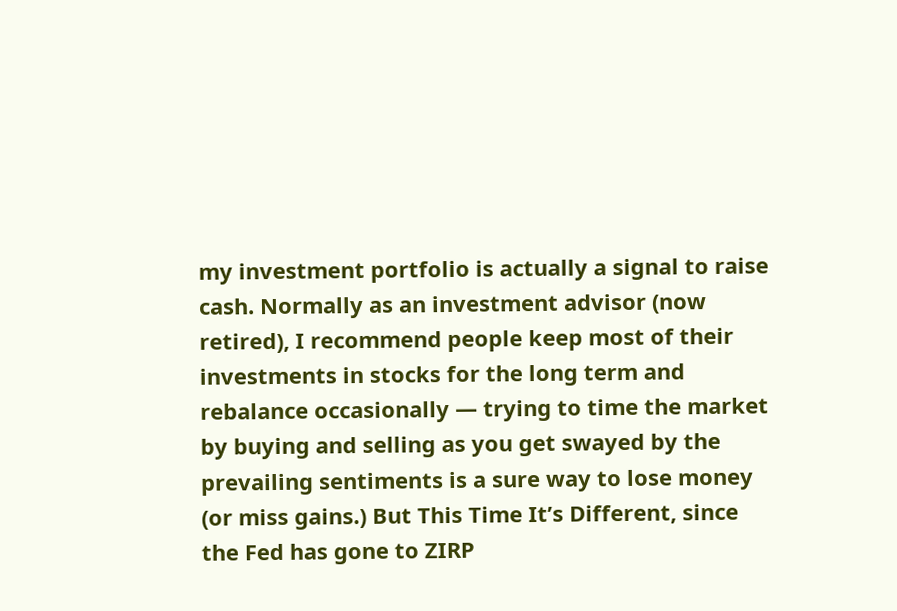my investment portfolio is actually a signal to raise cash. Normally as an investment advisor (now retired), I recommend people keep most of their investments in stocks for the long term and rebalance occasionally — trying to time the market by buying and selling as you get swayed by the prevailing sentiments is a sure way to lose money (or miss gains.) But This Time It’s Different, since the Fed has gone to ZIRP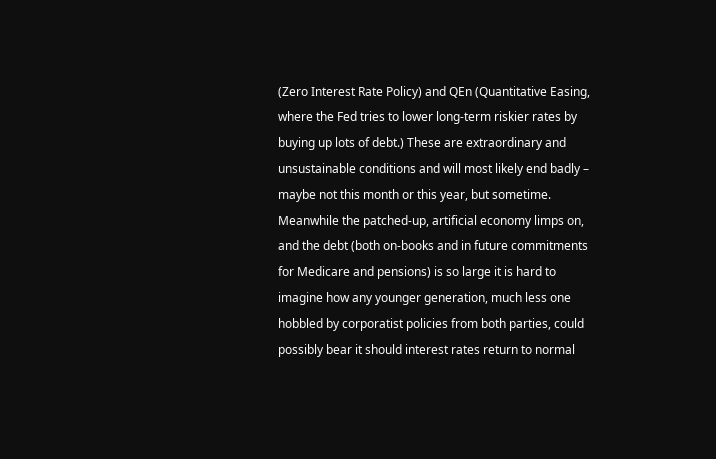(Zero Interest Rate Policy) and QEn (Quantitative Easing, where the Fed tries to lower long-term riskier rates by buying up lots of debt.) These are extraordinary and unsustainable conditions and will most likely end badly – maybe not this month or this year, but sometime. Meanwhile the patched-up, artificial economy limps on, and the debt (both on-books and in future commitments for Medicare and pensions) is so large it is hard to imagine how any younger generation, much less one hobbled by corporatist policies from both parties, could possibly bear it should interest rates return to normal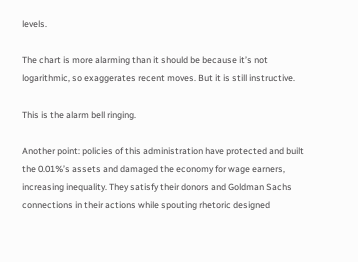levels.

The chart is more alarming than it should be because it’s not logarithmic, so exaggerates recent moves. But it is still instructive.

This is the alarm bell ringing.

Another point: policies of this administration have protected and built the 0.01%’s assets and damaged the economy for wage earners, increasing inequality. They satisfy their donors and Goldman Sachs connections in their actions while spouting rhetoric designed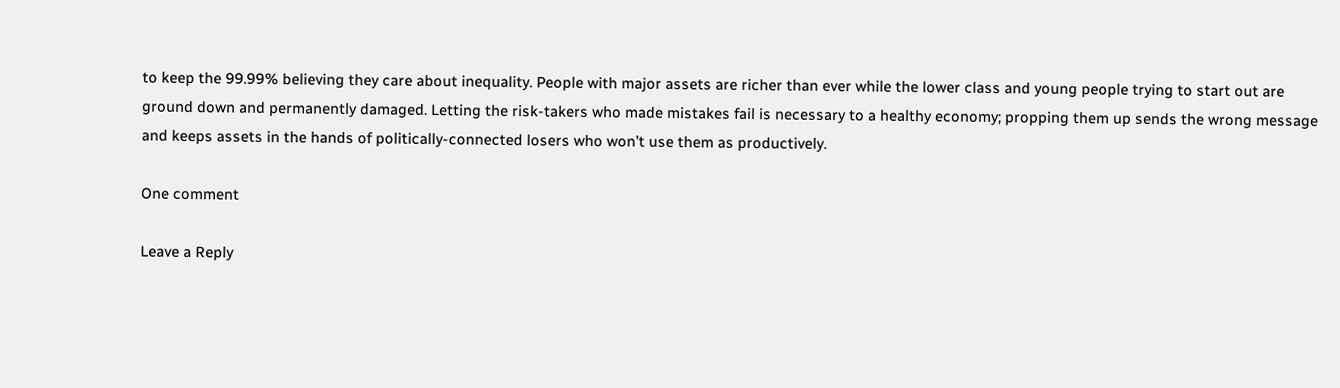to keep the 99.99% believing they care about inequality. People with major assets are richer than ever while the lower class and young people trying to start out are ground down and permanently damaged. Letting the risk-takers who made mistakes fail is necessary to a healthy economy; propping them up sends the wrong message and keeps assets in the hands of politically-connected losers who won’t use them as productively.

One comment

Leave a Reply